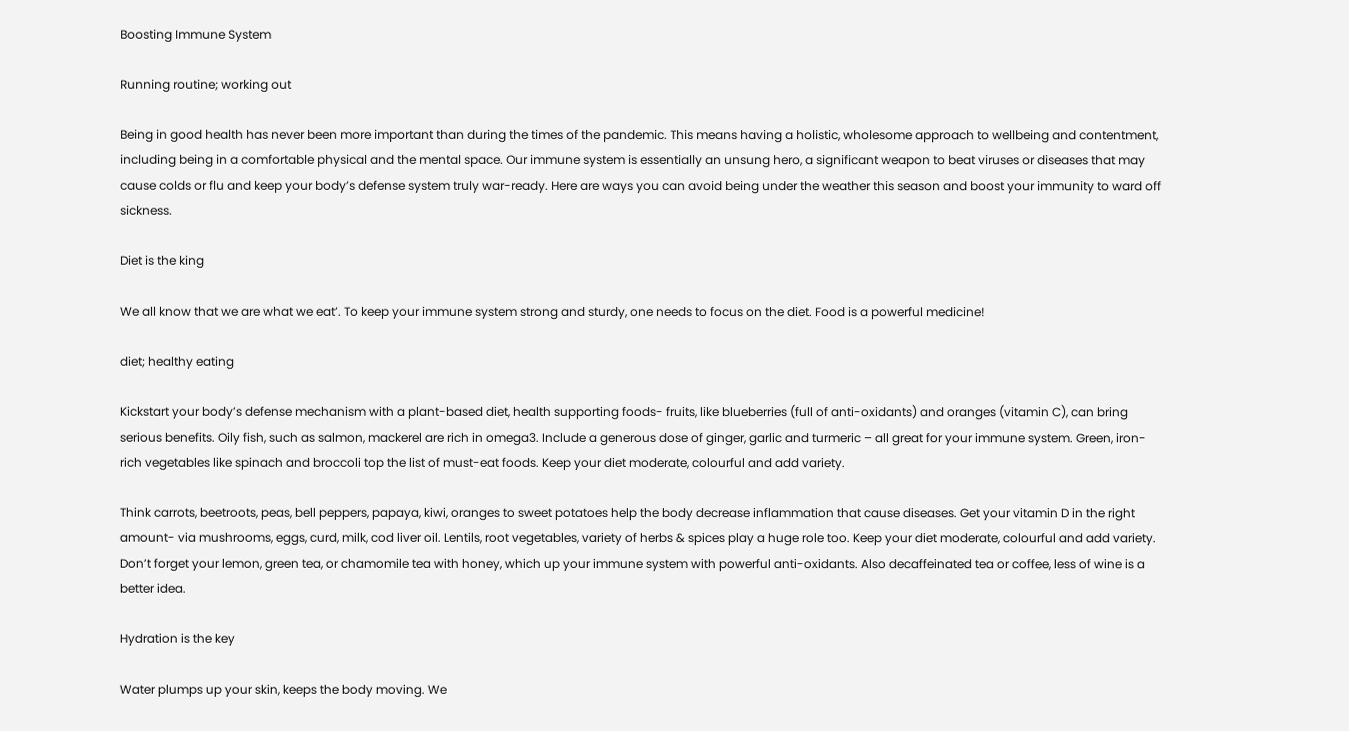Boosting Immune System

Running routine; working out

Being in good health has never been more important than during the times of the pandemic. This means having a holistic, wholesome approach to wellbeing and contentment, including being in a comfortable physical and the mental space. Our immune system is essentially an unsung hero, a significant weapon to beat viruses or diseases that may cause colds or flu and keep your body’s defense system truly war-ready. Here are ways you can avoid being under the weather this season and boost your immunity to ward off sickness.

Diet is the king

We all know that we are what we eat’. To keep your immune system strong and sturdy, one needs to focus on the diet. Food is a powerful medicine!

diet; healthy eating

Kickstart your body’s defense mechanism with a plant-based diet, health supporting foods- fruits, like blueberries (full of anti-oxidants) and oranges (vitamin C), can bring serious benefits. Oily fish, such as salmon, mackerel are rich in omega3. Include a generous dose of ginger, garlic and turmeric – all great for your immune system. Green, iron-rich vegetables like spinach and broccoli top the list of must-eat foods. Keep your diet moderate, colourful and add variety.

Think carrots, beetroots, peas, bell peppers, papaya, kiwi, oranges to sweet potatoes help the body decrease inflammation that cause diseases. Get your vitamin D in the right amount- via mushrooms, eggs, curd, milk, cod liver oil. Lentils, root vegetables, variety of herbs & spices play a huge role too. Keep your diet moderate, colourful and add variety. Don’t forget your lemon, green tea, or chamomile tea with honey, which up your immune system with powerful anti-oxidants. Also decaffeinated tea or coffee, less of wine is a better idea.

Hydration is the key

Water plumps up your skin, keeps the body moving. We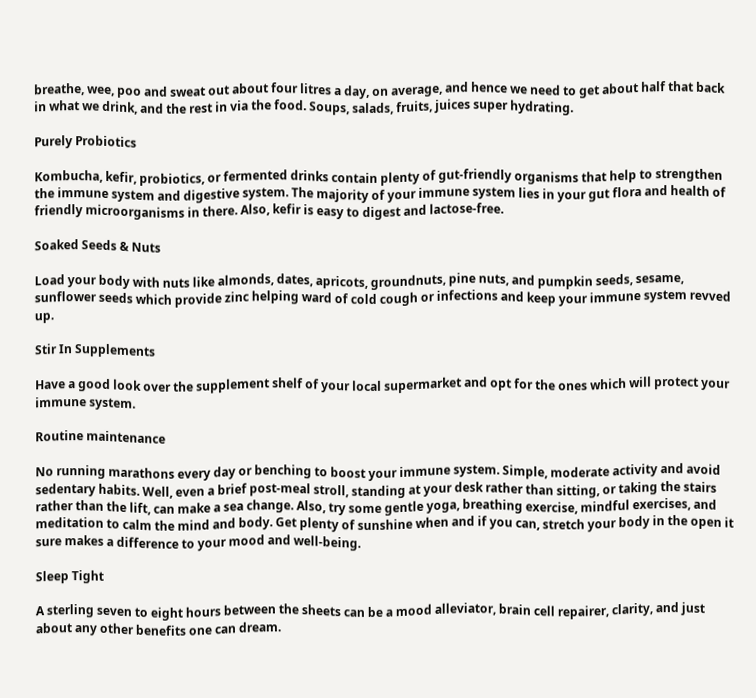breathe, wee, poo and sweat out about four litres a day, on average, and hence we need to get about half that back in what we drink, and the rest in via the food. Soups, salads, fruits, juices super hydrating.

Purely Probiotics

Kombucha, kefir, probiotics, or fermented drinks contain plenty of gut-friendly organisms that help to strengthen the immune system and digestive system. The majority of your immune system lies in your gut flora and health of friendly microorganisms in there. Also, kefir is easy to digest and lactose-free.

Soaked Seeds & Nuts

Load your body with nuts like almonds, dates, apricots, groundnuts, pine nuts, and pumpkin seeds, sesame, sunflower seeds which provide zinc helping ward of cold cough or infections and keep your immune system revved up.

Stir In Supplements

Have a good look over the supplement shelf of your local supermarket and opt for the ones which will protect your immune system.

Routine maintenance

No running marathons every day or benching to boost your immune system. Simple, moderate activity and avoid sedentary habits. Well, even a brief post-meal stroll, standing at your desk rather than sitting, or taking the stairs rather than the lift, can make a sea change. Also, try some gentle yoga, breathing exercise, mindful exercises, and meditation to calm the mind and body. Get plenty of sunshine when and if you can, stretch your body in the open it sure makes a difference to your mood and well-being.

Sleep Tight

A sterling seven to eight hours between the sheets can be a mood alleviator, brain cell repairer, clarity, and just about any other benefits one can dream.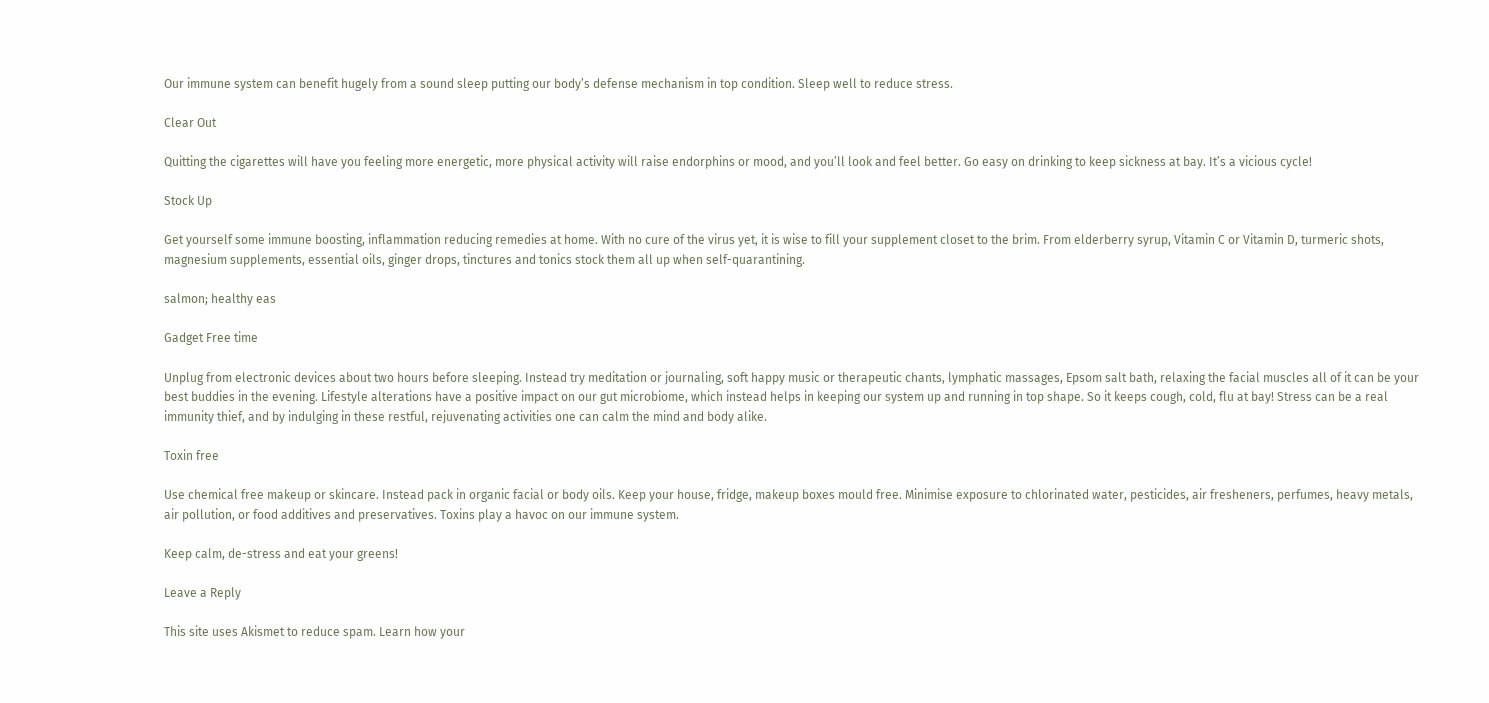Our immune system can benefit hugely from a sound sleep putting our body’s defense mechanism in top condition. Sleep well to reduce stress.

Clear Out

Quitting the cigarettes will have you feeling more energetic, more physical activity will raise endorphins or mood, and you’ll look and feel better. Go easy on drinking to keep sickness at bay. It’s a vicious cycle!

Stock Up

Get yourself some immune boosting, inflammation reducing remedies at home. With no cure of the virus yet, it is wise to fill your supplement closet to the brim. From elderberry syrup, Vitamin C or Vitamin D, turmeric shots, magnesium supplements, essential oils, ginger drops, tinctures and tonics stock them all up when self-quarantining.

salmon; healthy eas

Gadget Free time

Unplug from electronic devices about two hours before sleeping. Instead try meditation or journaling, soft happy music or therapeutic chants, lymphatic massages, Epsom salt bath, relaxing the facial muscles all of it can be your best buddies in the evening. Lifestyle alterations have a positive impact on our gut microbiome, which instead helps in keeping our system up and running in top shape. So it keeps cough, cold, flu at bay! Stress can be a real immunity thief, and by indulging in these restful, rejuvenating activities one can calm the mind and body alike.

Toxin free

Use chemical free makeup or skincare. Instead pack in organic facial or body oils. Keep your house, fridge, makeup boxes mould free. Minimise exposure to chlorinated water, pesticides, air fresheners, perfumes, heavy metals, air pollution, or food additives and preservatives. Toxins play a havoc on our immune system.

Keep calm, de-stress and eat your greens!

Leave a Reply

This site uses Akismet to reduce spam. Learn how your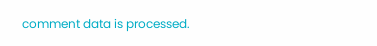comment data is processed.